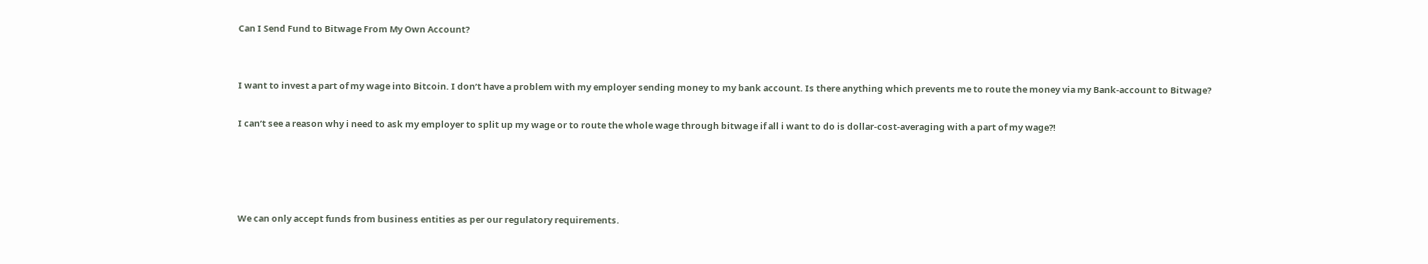Can I Send Fund to Bitwage From My Own Account?


I want to invest a part of my wage into Bitcoin. I don’t have a problem with my employer sending money to my bank account. Is there anything which prevents me to route the money via my Bank-account to Bitwage?

I can’t see a reason why i need to ask my employer to split up my wage or to route the whole wage through bitwage if all i want to do is dollar-cost-averaging with a part of my wage?!




We can only accept funds from business entities as per our regulatory requirements.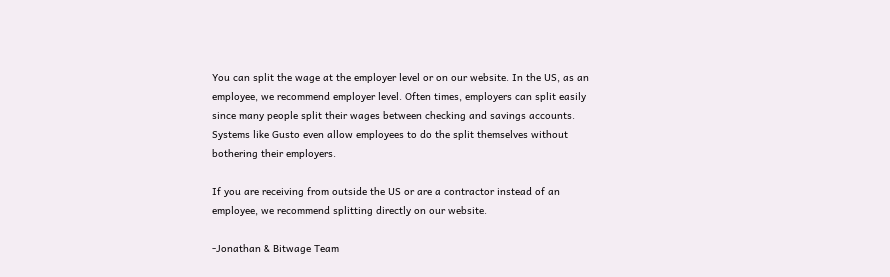You can split the wage at the employer level or on our website. In the US, as an employee, we recommend employer level. Often times, employers can split easily since many people split their wages between checking and savings accounts. Systems like Gusto even allow employees to do the split themselves without bothering their employers.

If you are receiving from outside the US or are a contractor instead of an employee, we recommend splitting directly on our website.

-Jonathan & Bitwage Team